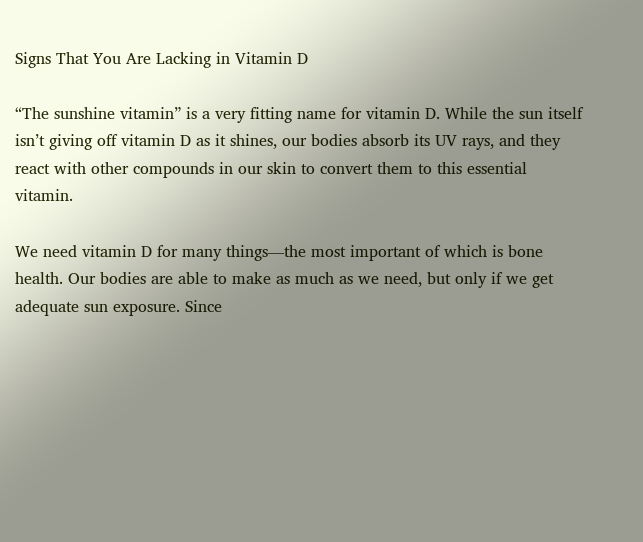Signs That You Are Lacking in Vitamin D

“The sunshine vitamin” is a very fitting name for vitamin D. While the sun itself isn’t giving off vitamin D as it shines, our bodies absorb its UV rays, and they react with other compounds in our skin to convert them to this essential vitamin.

We need vitamin D for many things—the most important of which is bone health. Our bodies are able to make as much as we need, but only if we get adequate sun exposure. Since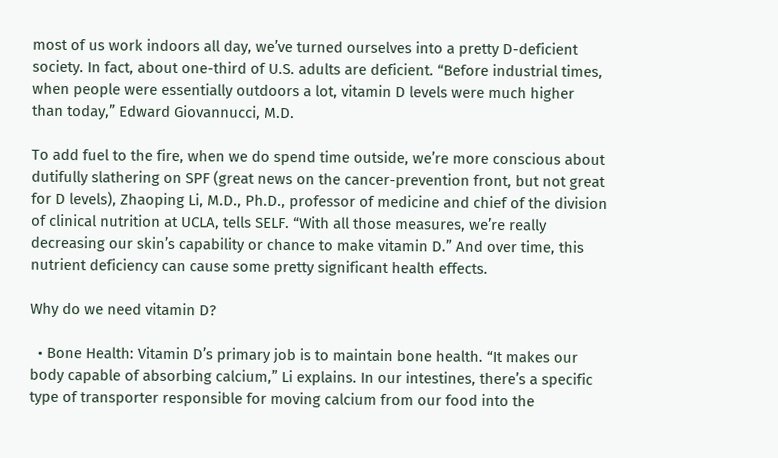most of us work indoors all day, we’ve turned ourselves into a pretty D-deficient society. In fact, about one-third of U.S. adults are deficient. “Before industrial times, when people were essentially outdoors a lot, vitamin D levels were much higher than today,” Edward Giovannucci, M.D.

To add fuel to the fire, when we do spend time outside, we’re more conscious about dutifully slathering on SPF (great news on the cancer-prevention front, but not great for D levels), Zhaoping Li, M.D., Ph.D., professor of medicine and chief of the division of clinical nutrition at UCLA, tells SELF. “With all those measures, we’re really decreasing our skin’s capability or chance to make vitamin D.” And over time, this nutrient deficiency can cause some pretty significant health effects.

Why do we need vitamin D?

  • Bone Health: Vitamin D’s primary job is to maintain bone health. “It makes our body capable of absorbing calcium,” Li explains. In our intestines, there’s a specific type of transporter responsible for moving calcium from our food into the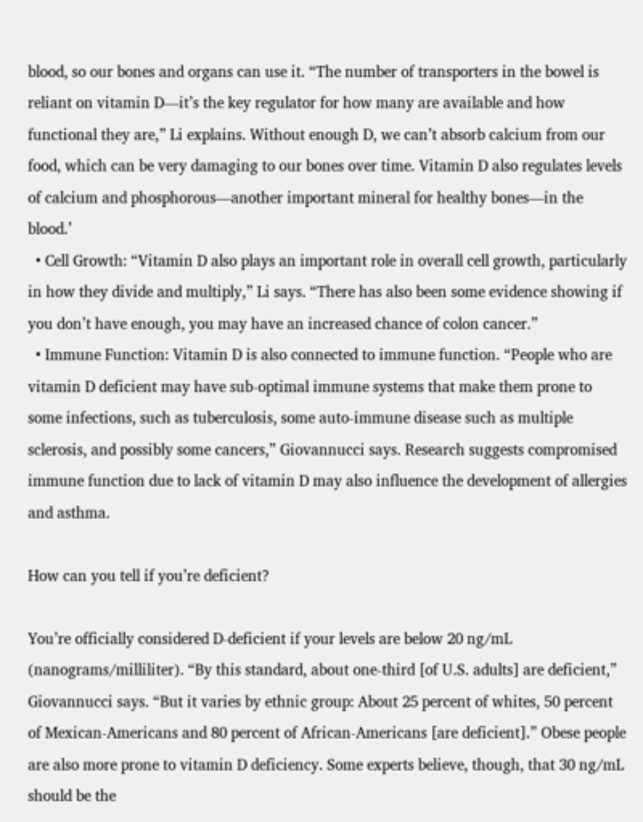blood, so our bones and organs can use it. “The number of transporters in the bowel is reliant on vitamin D—it’s the key regulator for how many are available and how functional they are,” Li explains. Without enough D, we can’t absorb calcium from our food, which can be very damaging to our bones over time. Vitamin D also regulates levels of calcium and phosphorous—another important mineral for healthy bones—in the blood.’
  • Cell Growth: “Vitamin D also plays an important role in overall cell growth, particularly in how they divide and multiply,” Li says. “There has also been some evidence showing if you don’t have enough, you may have an increased chance of colon cancer.”
  • Immune Function: Vitamin D is also connected to immune function. “People who are vitamin D deficient may have sub-optimal immune systems that make them prone to some infections, such as tuberculosis, some auto-immune disease such as multiple sclerosis, and possibly some cancers,” Giovannucci says. Research suggests compromised immune function due to lack of vitamin D may also influence the development of allergies and asthma.

How can you tell if you’re deficient?

You’re officially considered D-deficient if your levels are below 20 ng/mL (nanograms/milliliter). “By this standard, about one-third [of U.S. adults] are deficient,” Giovannucci says. “But it varies by ethnic group: About 25 percent of whites, 50 percent of Mexican-Americans and 80 percent of African-Americans [are deficient].” Obese people are also more prone to vitamin D deficiency. Some experts believe, though, that 30 ng/mL should be the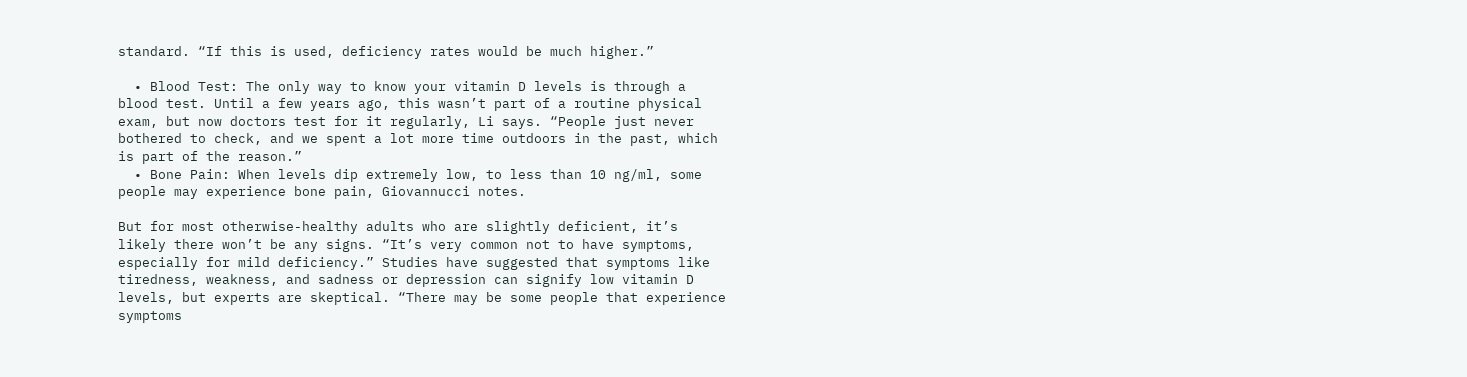standard. “If this is used, deficiency rates would be much higher.”

  • Blood Test: The only way to know your vitamin D levels is through a blood test. Until a few years ago, this wasn’t part of a routine physical exam, but now doctors test for it regularly, Li says. “People just never bothered to check, and we spent a lot more time outdoors in the past, which is part of the reason.”
  • Bone Pain: When levels dip extremely low, to less than 10 ng/ml, some people may experience bone pain, Giovannucci notes.

But for most otherwise-healthy adults who are slightly deficient, it’s likely there won’t be any signs. “It’s very common not to have symptoms, especially for mild deficiency.” Studies have suggested that symptoms like tiredness, weakness, and sadness or depression can signify low vitamin D levels, but experts are skeptical. “There may be some people that experience symptoms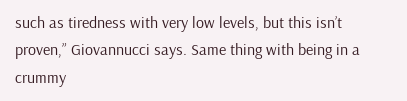such as tiredness with very low levels, but this isn’t proven,” Giovannucci says. Same thing with being in a crummy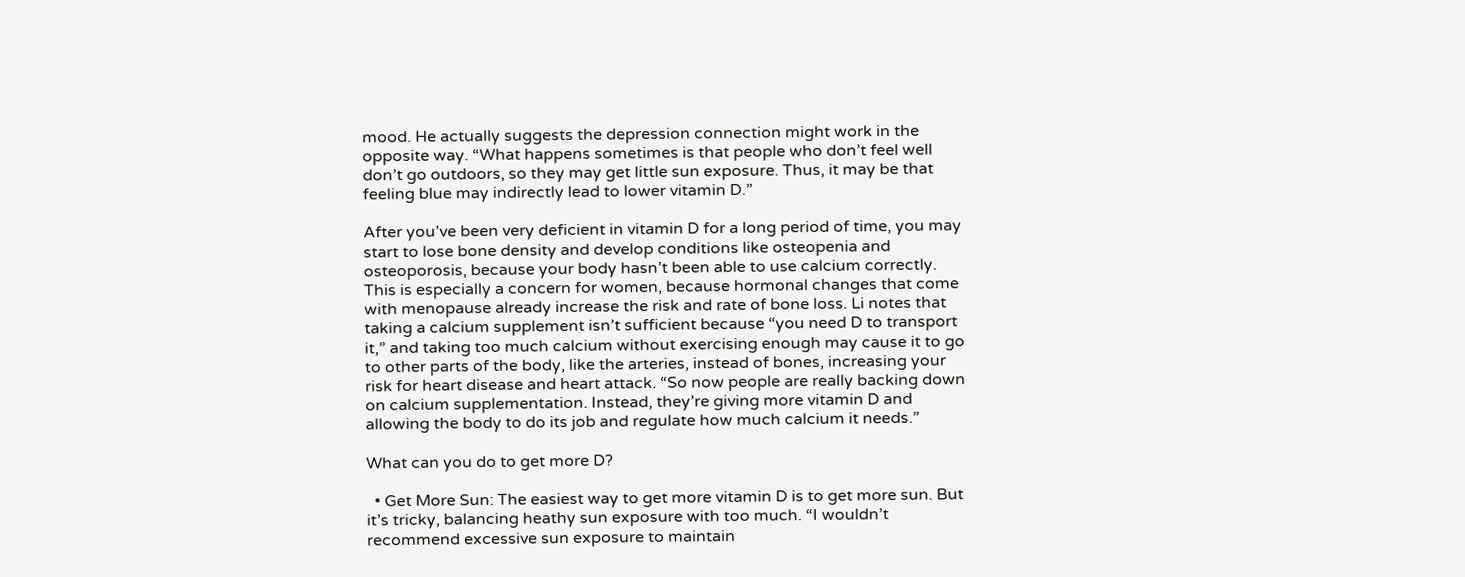mood. He actually suggests the depression connection might work in the opposite way. “What happens sometimes is that people who don’t feel well don’t go outdoors, so they may get little sun exposure. Thus, it may be that feeling blue may indirectly lead to lower vitamin D.”

After you’ve been very deficient in vitamin D for a long period of time, you may start to lose bone density and develop conditions like osteopenia and osteoporosis, because your body hasn’t been able to use calcium correctly. This is especially a concern for women, because hormonal changes that come with menopause already increase the risk and rate of bone loss. Li notes that taking a calcium supplement isn’t sufficient because “you need D to transport it,” and taking too much calcium without exercising enough may cause it to go to other parts of the body, like the arteries, instead of bones, increasing your risk for heart disease and heart attack. “So now people are really backing down on calcium supplementation. Instead, they’re giving more vitamin D and allowing the body to do its job and regulate how much calcium it needs.”

What can you do to get more D?

  • Get More Sun: The easiest way to get more vitamin D is to get more sun. But it’s tricky, balancing heathy sun exposure with too much. “I wouldn’t recommend excessive sun exposure to maintain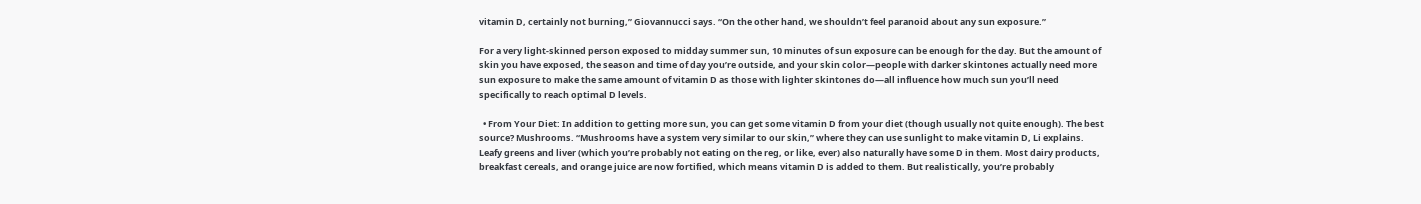vitamin D, certainly not burning,” Giovannucci says. “On the other hand, we shouldn’t feel paranoid about any sun exposure.”

For a very light-skinned person exposed to midday summer sun, 10 minutes of sun exposure can be enough for the day. But the amount of skin you have exposed, the season and time of day you’re outside, and your skin color—people with darker skintones actually need more sun exposure to make the same amount of vitamin D as those with lighter skintones do—all influence how much sun you’ll need specifically to reach optimal D levels.

  • From Your Diet: In addition to getting more sun, you can get some vitamin D from your diet (though usually not quite enough). The best source? Mushrooms. “Mushrooms have a system very similar to our skin,” where they can use sunlight to make vitamin D, Li explains. Leafy greens and liver (which you’re probably not eating on the reg, or like, ever) also naturally have some D in them. Most dairy products, breakfast cereals, and orange juice are now fortified, which means vitamin D is added to them. But realistically, you’re probably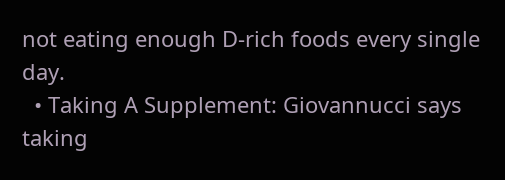not eating enough D-rich foods every single day.
  • Taking A Supplement: Giovannucci says taking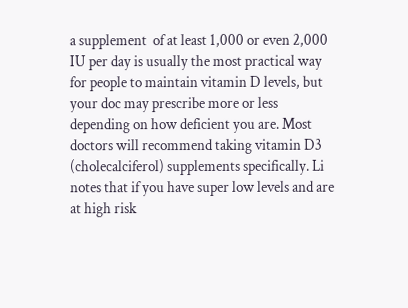a supplement  of at least 1,000 or even 2,000 IU per day is usually the most practical way for people to maintain vitamin D levels, but your doc may prescribe more or less depending on how deficient you are. Most doctors will recommend taking vitamin D3 (cholecalciferol) supplements specifically. Li notes that if you have super low levels and are at high risk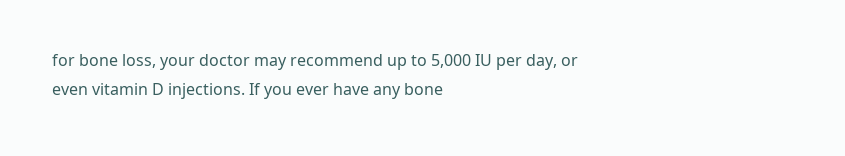for bone loss, your doctor may recommend up to 5,000 IU per day, or even vitamin D injections. If you ever have any bone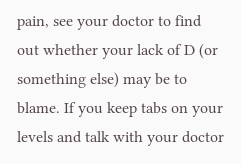pain, see your doctor to find out whether your lack of D (or something else) may be to blame. If you keep tabs on your levels and talk with your doctor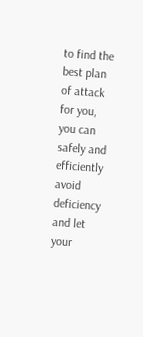to find the best plan of attack for you, you can safely and efficiently avoid deficiency and let your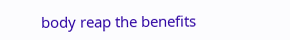body reap the benefits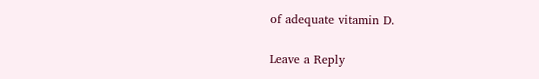of adequate vitamin D.

Leave a Reply